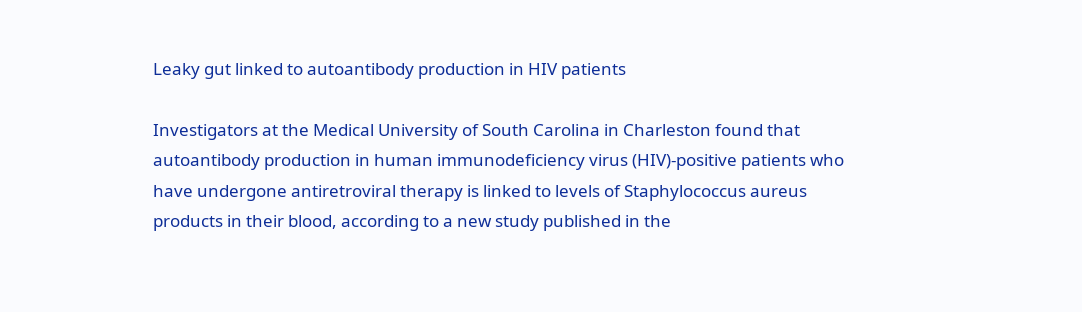Leaky gut linked to autoantibody production in HIV patients

Investigators at the Medical University of South Carolina in Charleston found that autoantibody production in human immunodeficiency virus (HIV)-positive patients who have undergone antiretroviral therapy is linked to levels of Staphylococcus aureus products in their blood, according to a new study published in the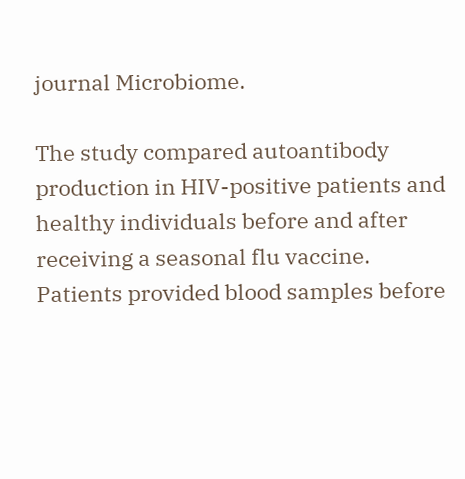journal Microbiome.

The study compared autoantibody production in HIV-positive patients and healthy individuals before and after receiving a seasonal flu vaccine. Patients provided blood samples before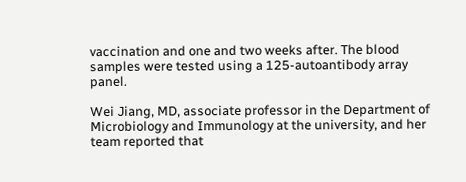vaccination and one and two weeks after. The blood samples were tested using a 125-autoantibody array panel.

Wei Jiang, MD, associate professor in the Department of Microbiology and Immunology at the university, and her team reported that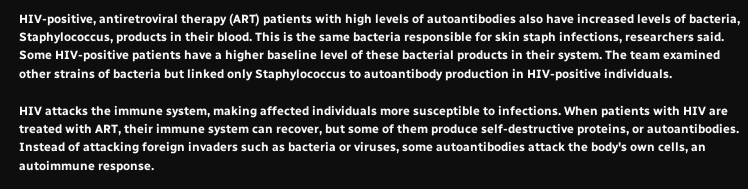HIV-positive, antiretroviral therapy (ART) patients with high levels of autoantibodies also have increased levels of bacteria, Staphylococcus, products in their blood. This is the same bacteria responsible for skin staph infections, researchers said. Some HIV-positive patients have a higher baseline level of these bacterial products in their system. The team examined other strains of bacteria but linked only Staphylococcus to autoantibody production in HIV-positive individuals.

HIV attacks the immune system, making affected individuals more susceptible to infections. When patients with HIV are treated with ART, their immune system can recover, but some of them produce self-destructive proteins, or autoantibodies. Instead of attacking foreign invaders such as bacteria or viruses, some autoantibodies attack the body's own cells, an autoimmune response.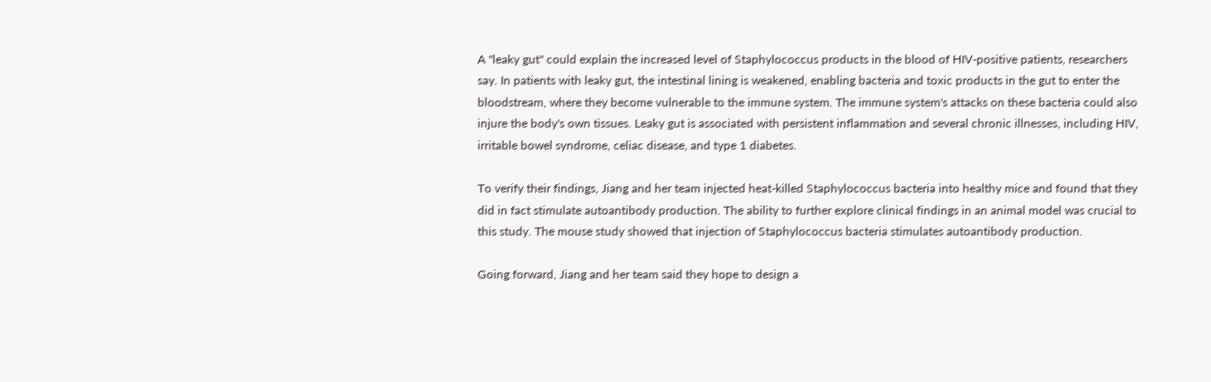A "leaky gut" could explain the increased level of Staphylococcus products in the blood of HIV-positive patients, researchers say. In patients with leaky gut, the intestinal lining is weakened, enabling bacteria and toxic products in the gut to enter the bloodstream, where they become vulnerable to the immune system. The immune system's attacks on these bacteria could also injure the body's own tissues. Leaky gut is associated with persistent inflammation and several chronic illnesses, including HIV, irritable bowel syndrome, celiac disease, and type 1 diabetes.

To verify their findings, Jiang and her team injected heat-killed Staphylococcus bacteria into healthy mice and found that they did in fact stimulate autoantibody production. The ability to further explore clinical findings in an animal model was crucial to this study. The mouse study showed that injection of Staphylococcus bacteria stimulates autoantibody production.

Going forward, Jiang and her team said they hope to design a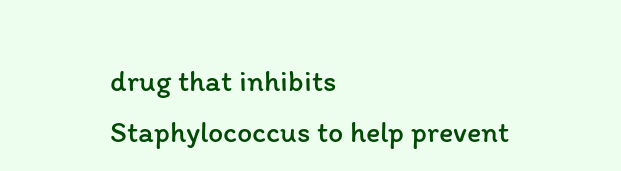drug that inhibits Staphylococcus to help prevent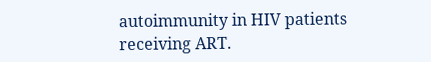autoimmunity in HIV patients receiving ART.